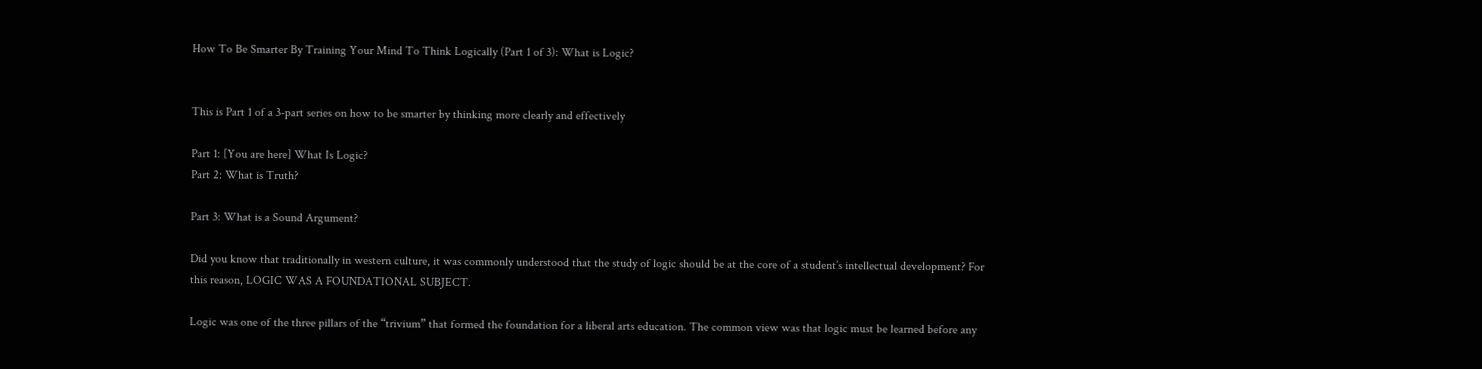How To Be Smarter By Training Your Mind To Think Logically (Part 1 of 3): What is Logic?


This is Part 1 of a 3-part series on how to be smarter by thinking more clearly and effectively

Part 1: [You are here] What Is Logic?
Part 2: What is Truth?

Part 3: What is a Sound Argument?

Did you know that traditionally in western culture, it was commonly understood that the study of logic should be at the core of a student’s intellectual development? For this reason, LOGIC WAS A FOUNDATIONAL SUBJECT.

Logic was one of the three pillars of the “trivium” that formed the foundation for a liberal arts education. The common view was that logic must be learned before any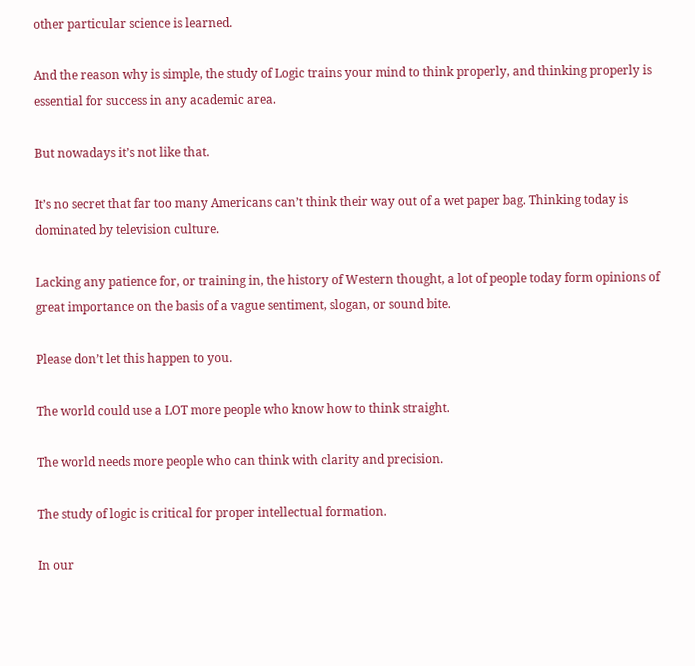other particular science is learned.

And the reason why is simple, the study of Logic trains your mind to think properly, and thinking properly is essential for success in any academic area.

But nowadays it’s not like that.

It’s no secret that far too many Americans can’t think their way out of a wet paper bag. Thinking today is dominated by television culture.

Lacking any patience for, or training in, the history of Western thought, a lot of people today form opinions of great importance on the basis of a vague sentiment, slogan, or sound bite.

Please don’t let this happen to you.

The world could use a LOT more people who know how to think straight.

The world needs more people who can think with clarity and precision.

The study of logic is critical for proper intellectual formation.

In our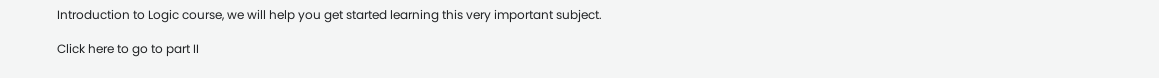Introduction to Logic course, we will help you get started learning this very important subject.

Click here to go to part II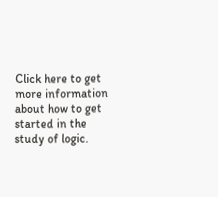Click here to get more information about how to get started in the study of logic.